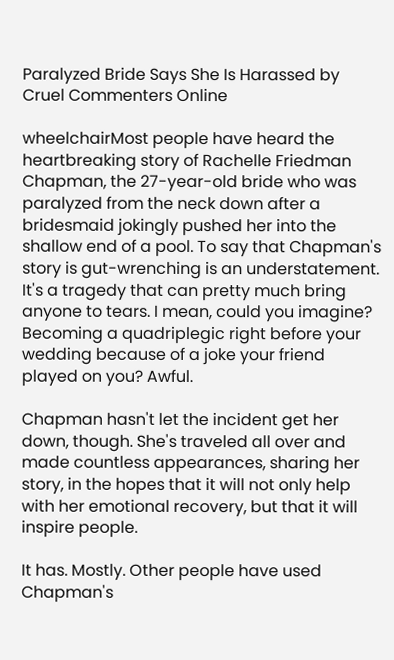Paralyzed Bride Says She Is Harassed by Cruel Commenters Online

wheelchairMost people have heard the heartbreaking story of Rachelle Friedman Chapman, the 27-year-old bride who was paralyzed from the neck down after a bridesmaid jokingly pushed her into the shallow end of a pool. To say that Chapman's story is gut-wrenching is an understatement. It's a tragedy that can pretty much bring anyone to tears. I mean, could you imagine? Becoming a quadriplegic right before your wedding because of a joke your friend played on you? Awful.

Chapman hasn't let the incident get her down, though. She's traveled all over and made countless appearances, sharing her story, in the hopes that it will not only help with her emotional recovery, but that it will inspire people.

It has. Mostly. Other people have used Chapman's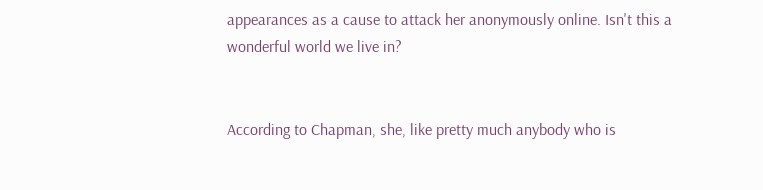appearances as a cause to attack her anonymously online. Isn't this a wonderful world we live in?


According to Chapman, she, like pretty much anybody who is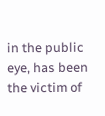in the public eye, has been the victim of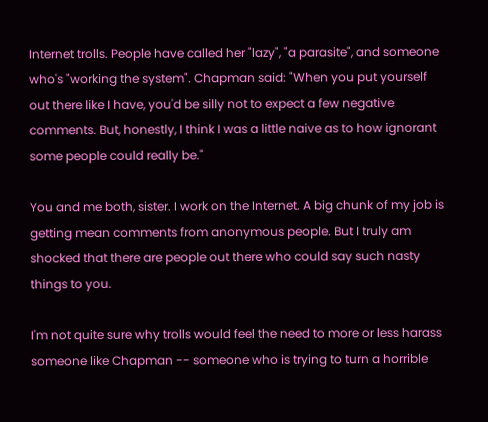Internet trolls. People have called her "lazy", "a parasite", and someone who's "working the system". Chapman said: "When you put yourself out there like I have, you'd be silly not to expect a few negative comments. But, honestly, I think I was a little naive as to how ignorant some people could really be."

You and me both, sister. I work on the Internet. A big chunk of my job is getting mean comments from anonymous people. But I truly am shocked that there are people out there who could say such nasty things to you.

I'm not quite sure why trolls would feel the need to more or less harass someone like Chapman -- someone who is trying to turn a horrible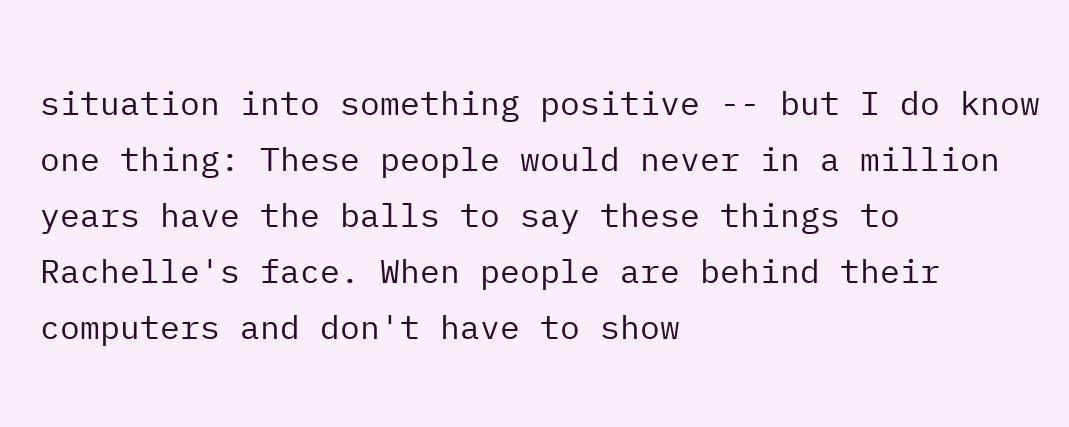situation into something positive -- but I do know one thing: These people would never in a million years have the balls to say these things to Rachelle's face. When people are behind their computers and don't have to show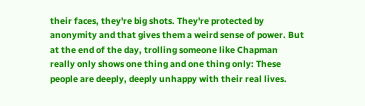their faces, they're big shots. They're protected by anonymity and that gives them a weird sense of power. But at the end of the day, trolling someone like Chapman really only shows one thing and one thing only: These people are deeply, deeply unhappy with their real lives.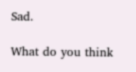Sad.

What do you think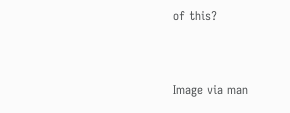of this?


Image via man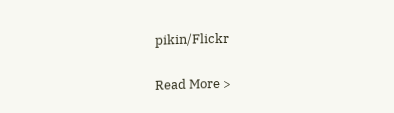pikin/Flickr

Read More >